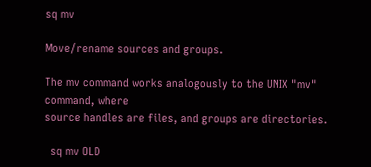sq mv

Move/rename sources and groups.

The mv command works analogously to the UNIX "mv" command, where
source handles are files, and groups are directories.

  sq mv OLD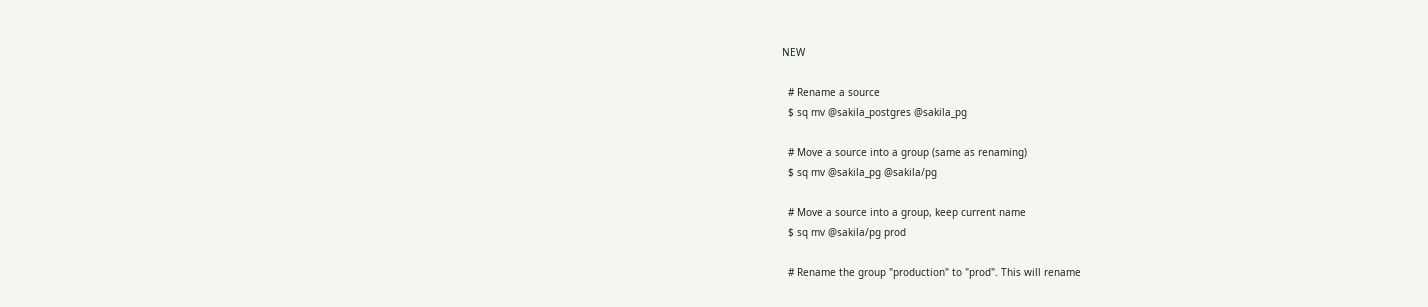NEW

  # Rename a source
  $ sq mv @sakila_postgres @sakila_pg

  # Move a source into a group (same as renaming)
  $ sq mv @sakila_pg @sakila/pg

  # Move a source into a group, keep current name
  $ sq mv @sakila/pg prod

  # Rename the group "production" to "prod". This will rename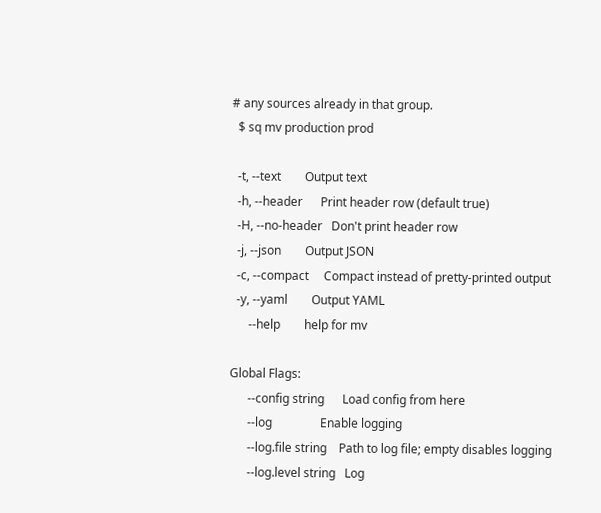# any sources already in that group.
  $ sq mv production prod

  -t, --text        Output text
  -h, --header      Print header row (default true)
  -H, --no-header   Don't print header row
  -j, --json        Output JSON
  -c, --compact     Compact instead of pretty-printed output
  -y, --yaml        Output YAML
      --help        help for mv

Global Flags:
      --config string      Load config from here
      --log                Enable logging
      --log.file string    Path to log file; empty disables logging
      --log.level string   Log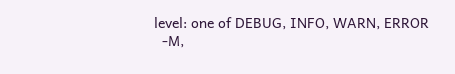level: one of DEBUG, INFO, WARN, ERROR
  -M,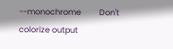--monochrome         Don't colorize output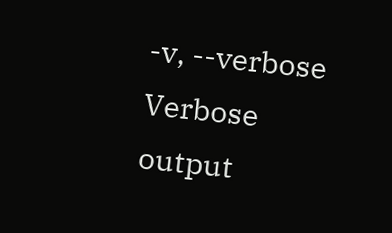-v, --verbose            Verbose output